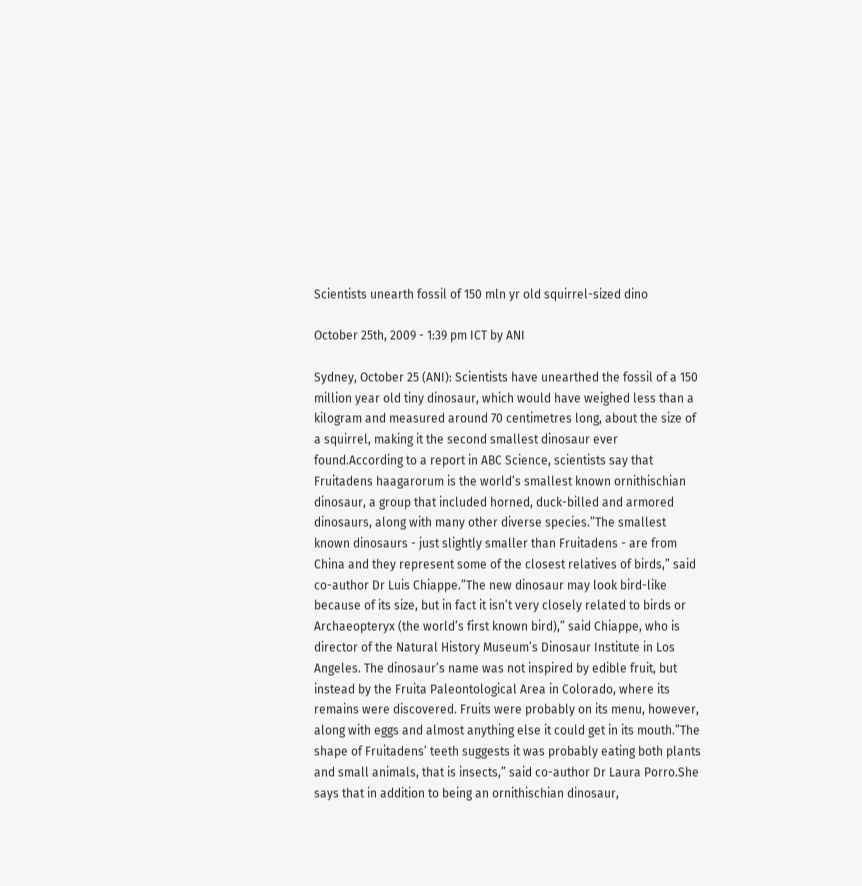Scientists unearth fossil of 150 mln yr old squirrel-sized dino

October 25th, 2009 - 1:39 pm ICT by ANI

Sydney, October 25 (ANI): Scientists have unearthed the fossil of a 150 million year old tiny dinosaur, which would have weighed less than a kilogram and measured around 70 centimetres long, about the size of a squirrel, making it the second smallest dinosaur ever found.According to a report in ABC Science, scientists say that Fruitadens haagarorum is the world’s smallest known ornithischian dinosaur, a group that included horned, duck-billed and armored dinosaurs, along with many other diverse species.”The smallest known dinosaurs - just slightly smaller than Fruitadens - are from China and they represent some of the closest relatives of birds,” said co-author Dr Luis Chiappe.”The new dinosaur may look bird-like because of its size, but in fact it isn’t very closely related to birds or Archaeopteryx (the world’s first known bird),” said Chiappe, who is director of the Natural History Museum’s Dinosaur Institute in Los Angeles. The dinosaur’s name was not inspired by edible fruit, but instead by the Fruita Paleontological Area in Colorado, where its remains were discovered. Fruits were probably on its menu, however, along with eggs and almost anything else it could get in its mouth.”The shape of Fruitadens’ teeth suggests it was probably eating both plants and small animals, that is insects,” said co-author Dr Laura Porro.She says that in addition to being an ornithischian dinosaur,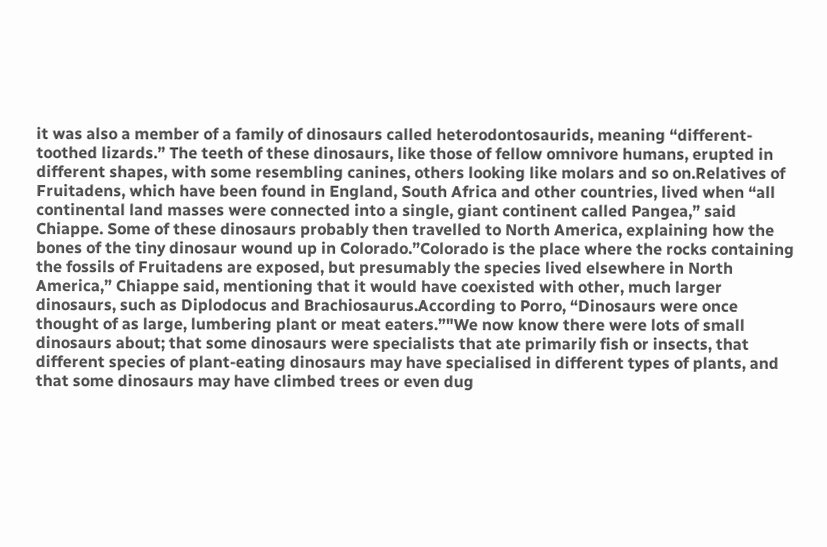it was also a member of a family of dinosaurs called heterodontosaurids, meaning “different-toothed lizards.” The teeth of these dinosaurs, like those of fellow omnivore humans, erupted in different shapes, with some resembling canines, others looking like molars and so on.Relatives of Fruitadens, which have been found in England, South Africa and other countries, lived when “all continental land masses were connected into a single, giant continent called Pangea,” said Chiappe. Some of these dinosaurs probably then travelled to North America, explaining how the bones of the tiny dinosaur wound up in Colorado.”Colorado is the place where the rocks containing the fossils of Fruitadens are exposed, but presumably the species lived elsewhere in North America,” Chiappe said, mentioning that it would have coexisted with other, much larger dinosaurs, such as Diplodocus and Brachiosaurus.According to Porro, “Dinosaurs were once thought of as large, lumbering plant or meat eaters.”"We now know there were lots of small dinosaurs about; that some dinosaurs were specialists that ate primarily fish or insects, that different species of plant-eating dinosaurs may have specialised in different types of plants, and that some dinosaurs may have climbed trees or even dug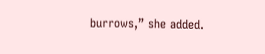burrows,” she added.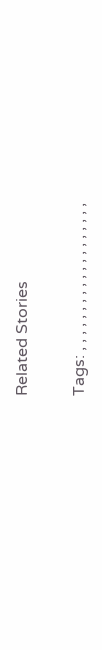Related Stories

Tags: , , , , , , , , , , , , , , , , , , ,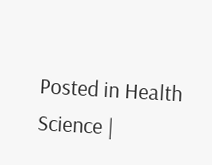Posted in Health Science |